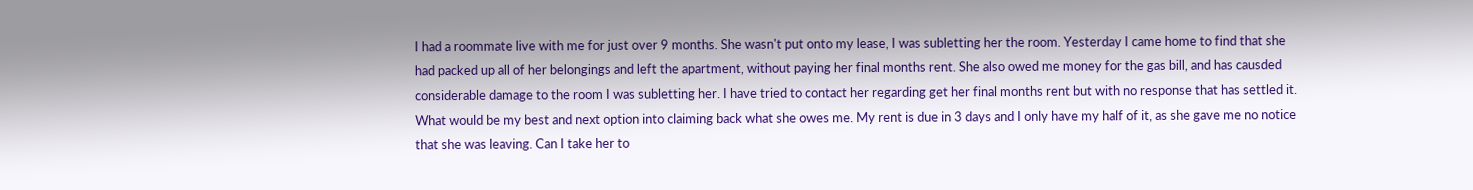I had a roommate live with me for just over 9 months. She wasn't put onto my lease, I was subletting her the room. Yesterday I came home to find that she had packed up all of her belongings and left the apartment, without paying her final months rent. She also owed me money for the gas bill, and has causded considerable damage to the room I was subletting her. I have tried to contact her regarding get her final months rent but with no response that has settled it. What would be my best and next option into claiming back what she owes me. My rent is due in 3 days and I only have my half of it, as she gave me no notice that she was leaving. Can I take her to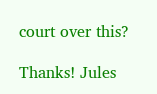court over this?

Thanks! Jules